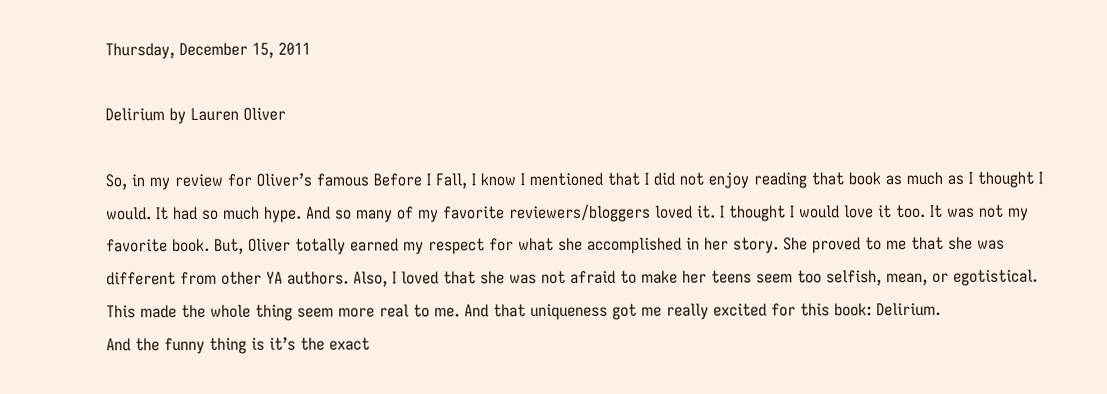Thursday, December 15, 2011

Delirium by Lauren Oliver

So, in my review for Oliver’s famous Before I Fall, I know I mentioned that I did not enjoy reading that book as much as I thought I would. It had so much hype. And so many of my favorite reviewers/bloggers loved it. I thought I would love it too. It was not my favorite book. But, Oliver totally earned my respect for what she accomplished in her story. She proved to me that she was different from other YA authors. Also, I loved that she was not afraid to make her teens seem too selfish, mean, or egotistical. This made the whole thing seem more real to me. And that uniqueness got me really excited for this book: Delirium.
And the funny thing is it’s the exact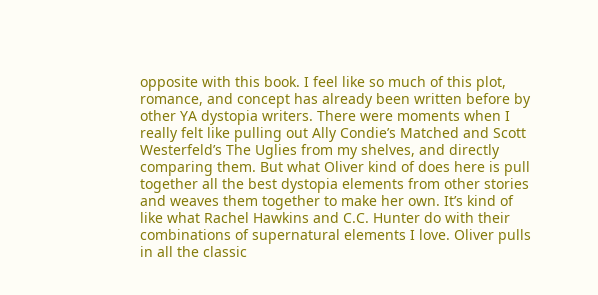opposite with this book. I feel like so much of this plot, romance, and concept has already been written before by other YA dystopia writers. There were moments when I really felt like pulling out Ally Condie’s Matched and Scott Westerfeld’s The Uglies from my shelves, and directly comparing them. But what Oliver kind of does here is pull together all the best dystopia elements from other stories and weaves them together to make her own. It’s kind of like what Rachel Hawkins and C.C. Hunter do with their combinations of supernatural elements I love. Oliver pulls in all the classic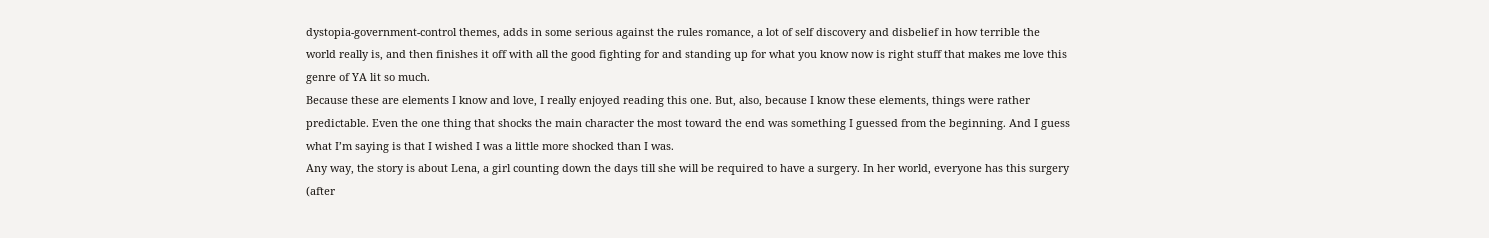dystopia-government-control themes, adds in some serious against the rules romance, a lot of self discovery and disbelief in how terrible the world really is, and then finishes it off with all the good fighting for and standing up for what you know now is right stuff that makes me love this genre of YA lit so much.
Because these are elements I know and love, I really enjoyed reading this one. But, also, because I know these elements, things were rather predictable. Even the one thing that shocks the main character the most toward the end was something I guessed from the beginning. And I guess what I’m saying is that I wished I was a little more shocked than I was.
Any way, the story is about Lena, a girl counting down the days till she will be required to have a surgery. In her world, everyone has this surgery (after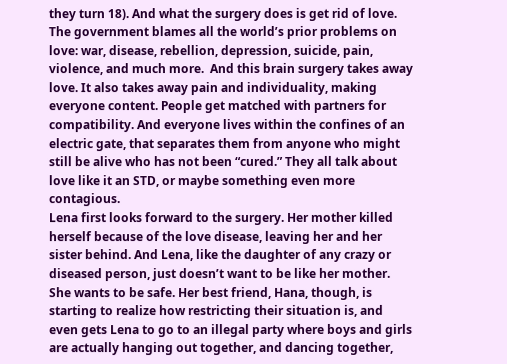they turn 18). And what the surgery does is get rid of love. The government blames all the world’s prior problems on love: war, disease, rebellion, depression, suicide, pain, violence, and much more.  And this brain surgery takes away love. It also takes away pain and individuality, making everyone content. People get matched with partners for compatibility. And everyone lives within the confines of an electric gate, that separates them from anyone who might still be alive who has not been “cured.” They all talk about love like it an STD, or maybe something even more contagious.
Lena first looks forward to the surgery. Her mother killed herself because of the love disease, leaving her and her sister behind. And Lena, like the daughter of any crazy or diseased person, just doesn’t want to be like her mother. She wants to be safe. Her best friend, Hana, though, is starting to realize how restricting their situation is, and even gets Lena to go to an illegal party where boys and girls are actually hanging out together, and dancing together,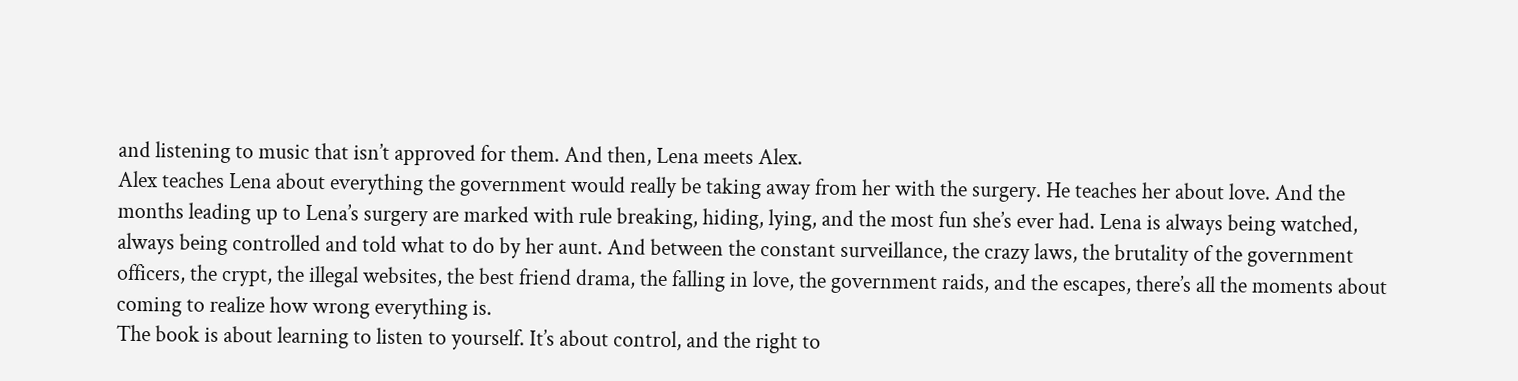and listening to music that isn’t approved for them. And then, Lena meets Alex.
Alex teaches Lena about everything the government would really be taking away from her with the surgery. He teaches her about love. And the months leading up to Lena’s surgery are marked with rule breaking, hiding, lying, and the most fun she’s ever had. Lena is always being watched, always being controlled and told what to do by her aunt. And between the constant surveillance, the crazy laws, the brutality of the government officers, the crypt, the illegal websites, the best friend drama, the falling in love, the government raids, and the escapes, there’s all the moments about coming to realize how wrong everything is.
The book is about learning to listen to yourself. It’s about control, and the right to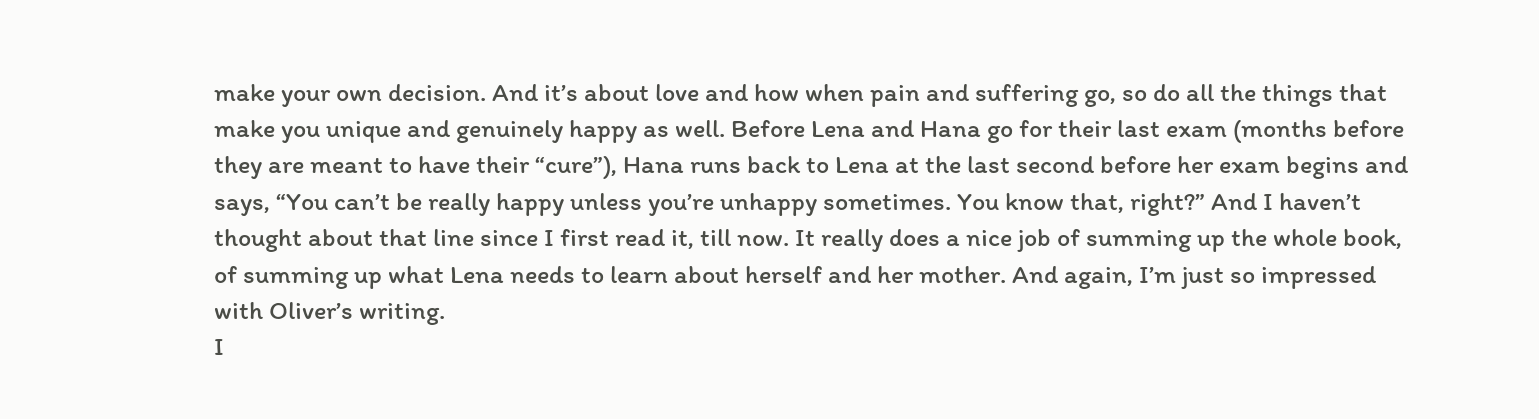make your own decision. And it’s about love and how when pain and suffering go, so do all the things that make you unique and genuinely happy as well. Before Lena and Hana go for their last exam (months before they are meant to have their “cure”), Hana runs back to Lena at the last second before her exam begins and says, “You can’t be really happy unless you’re unhappy sometimes. You know that, right?” And I haven’t thought about that line since I first read it, till now. It really does a nice job of summing up the whole book, of summing up what Lena needs to learn about herself and her mother. And again, I’m just so impressed with Oliver’s writing.
I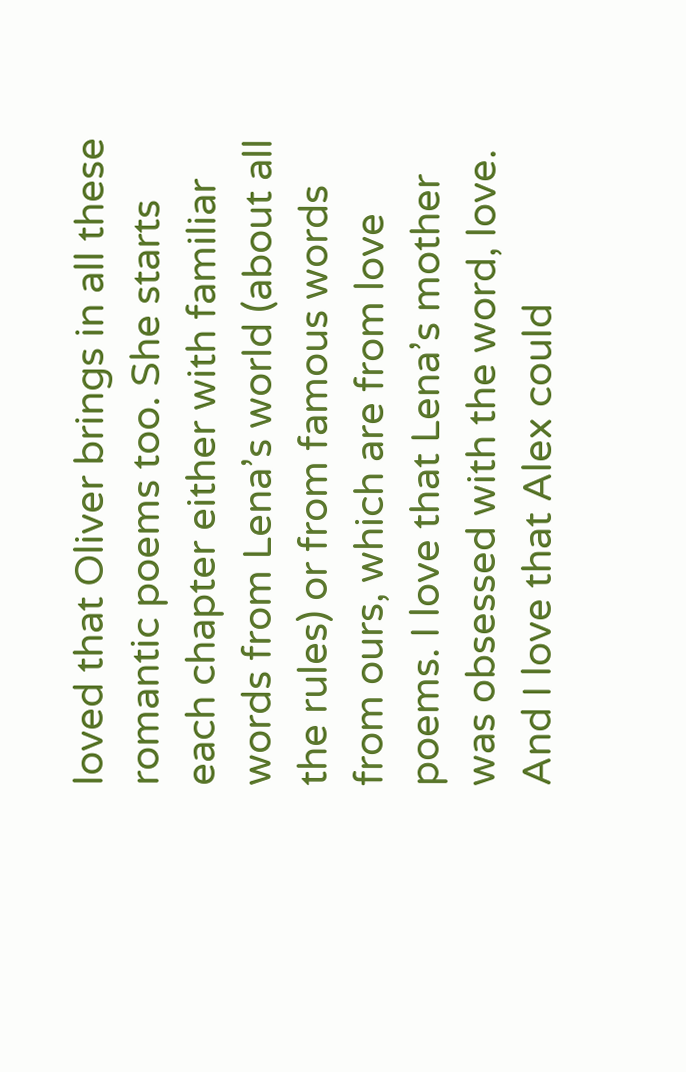loved that Oliver brings in all these romantic poems too. She starts each chapter either with familiar words from Lena’s world (about all the rules) or from famous words from ours, which are from love poems. I love that Lena’s mother was obsessed with the word, love. And I love that Alex could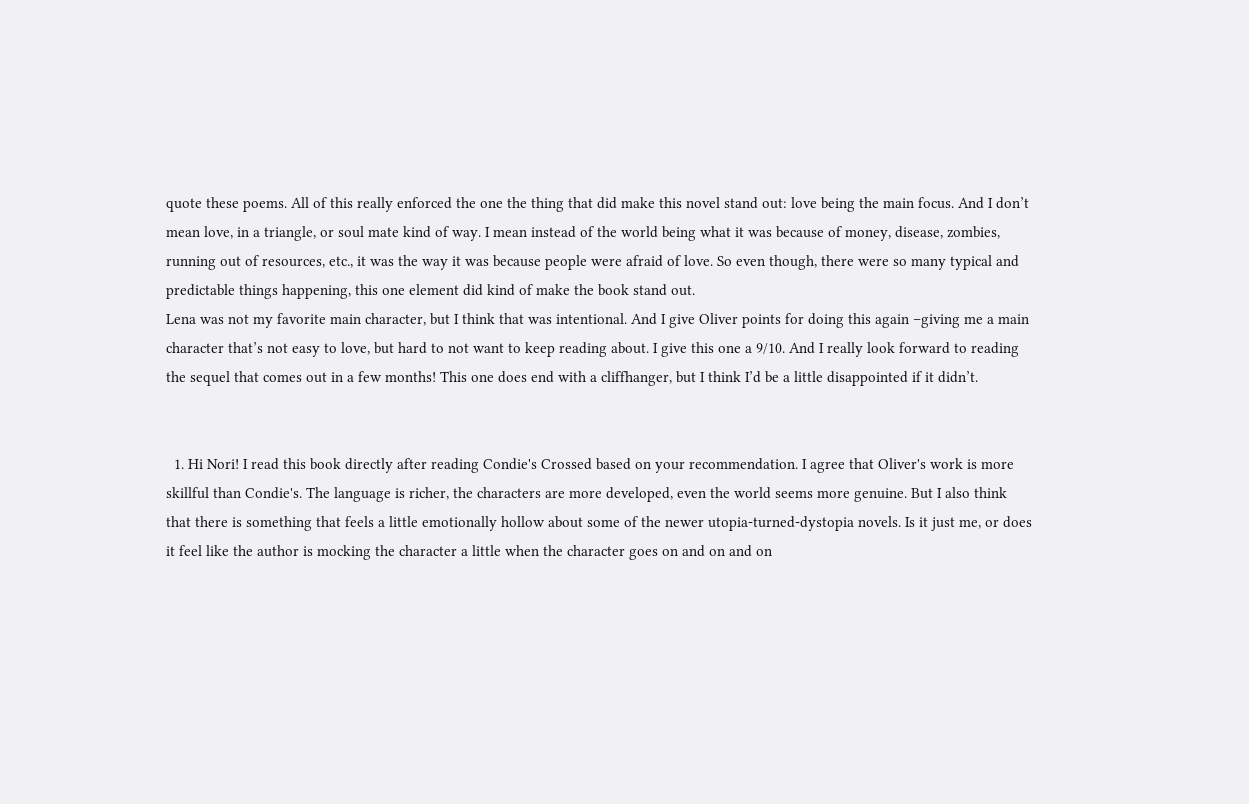quote these poems. All of this really enforced the one the thing that did make this novel stand out: love being the main focus. And I don’t mean love, in a triangle, or soul mate kind of way. I mean instead of the world being what it was because of money, disease, zombies, running out of resources, etc., it was the way it was because people were afraid of love. So even though, there were so many typical and predictable things happening, this one element did kind of make the book stand out.
Lena was not my favorite main character, but I think that was intentional. And I give Oliver points for doing this again –giving me a main character that’s not easy to love, but hard to not want to keep reading about. I give this one a 9/10. And I really look forward to reading the sequel that comes out in a few months! This one does end with a cliffhanger, but I think I’d be a little disappointed if it didn’t.


  1. Hi Nori! I read this book directly after reading Condie's Crossed based on your recommendation. I agree that Oliver's work is more skillful than Condie's. The language is richer, the characters are more developed, even the world seems more genuine. But I also think that there is something that feels a little emotionally hollow about some of the newer utopia-turned-dystopia novels. Is it just me, or does it feel like the author is mocking the character a little when the character goes on and on and on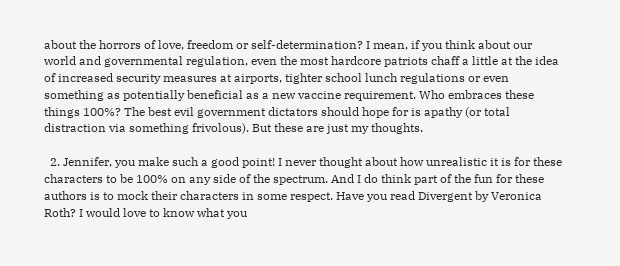about the horrors of love, freedom or self-determination? I mean, if you think about our world and governmental regulation, even the most hardcore patriots chaff a little at the idea of increased security measures at airports, tighter school lunch regulations or even something as potentially beneficial as a new vaccine requirement. Who embraces these things 100%? The best evil government dictators should hope for is apathy (or total distraction via something frivolous). But these are just my thoughts.

  2. Jennifer, you make such a good point! I never thought about how unrealistic it is for these characters to be 100% on any side of the spectrum. And I do think part of the fun for these authors is to mock their characters in some respect. Have you read Divergent by Veronica Roth? I would love to know what you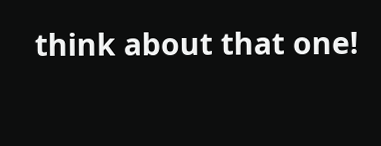think about that one!